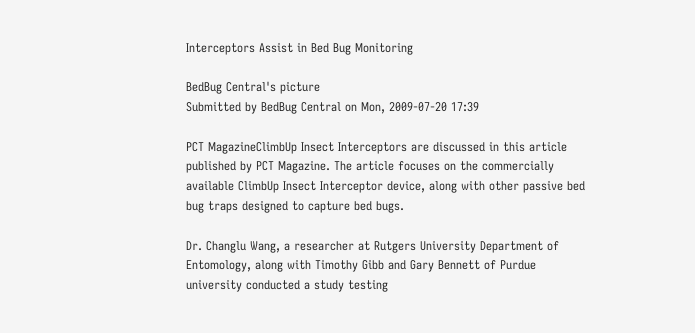Interceptors Assist in Bed Bug Monitoring

BedBug Central's picture
Submitted by BedBug Central on Mon, 2009-07-20 17:39

PCT MagazineClimbUp Insect Interceptors are discussed in this article published by PCT Magazine. The article focuses on the commercially available ClimbUp Insect Interceptor device, along with other passive bed bug traps designed to capture bed bugs.

Dr. Changlu Wang, a researcher at Rutgers University Department of Entomology, along with Timothy Gibb and Gary Bennett of Purdue university conducted a study testing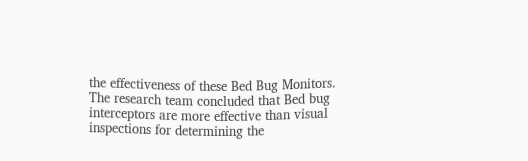the effectiveness of these Bed Bug Monitors. The research team concluded that Bed bug interceptors are more effective than visual inspections for determining the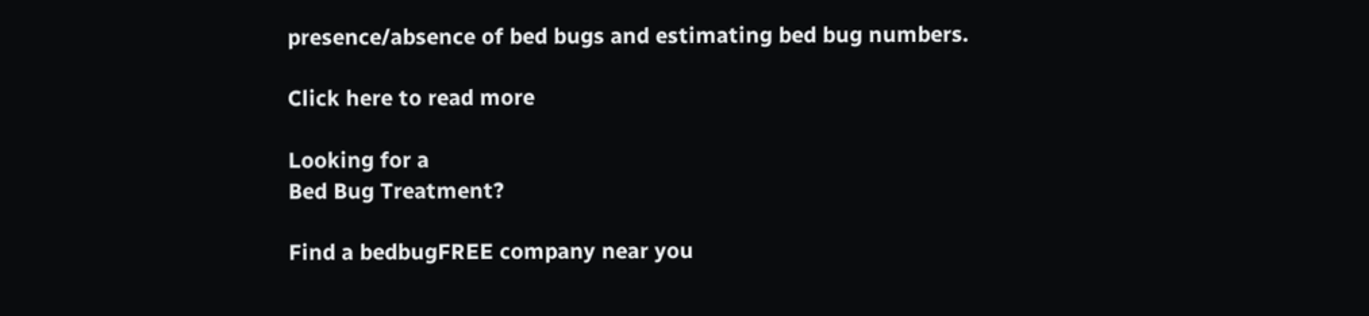presence/absence of bed bugs and estimating bed bug numbers.

Click here to read more

Looking for a
Bed Bug Treatment?

Find a bedbugFREE company near you